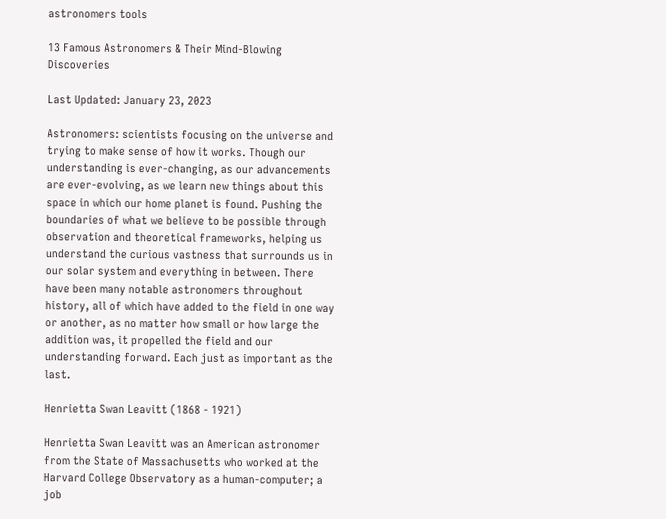astronomers tools

13 Famous Astronomers & Their Mind-Blowing Discoveries

Last Updated: January 23, 2023

Astronomers: scientists focusing on the universe and trying to make sense of how it works. Though our understanding is ever-changing, as our advancements are ever-evolving, as we learn new things about this space in which our home planet is found. Pushing the boundaries of what we believe to be possible through observation and theoretical frameworks, helping us understand the curious vastness that surrounds us in our solar system and everything in between. There have been many notable astronomers throughout history, all of which have added to the field in one way or another, as no matter how small or how large the addition was, it propelled the field and our understanding forward. Each just as important as the last.

Henrietta Swan Leavitt (1868 - 1921)

Henrietta Swan Leavitt was an American astronomer from the State of Massachusetts who worked at the Harvard College Observatory as a human-computer; a job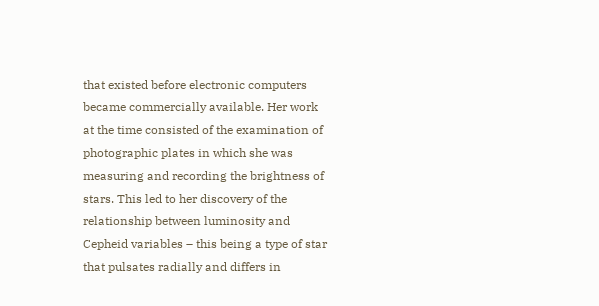that existed before electronic computers became commercially available. Her work at the time consisted of the examination of photographic plates in which she was measuring and recording the brightness of stars. This led to her discovery of the relationship between luminosity and Cepheid variables – this being a type of star that pulsates radially and differs in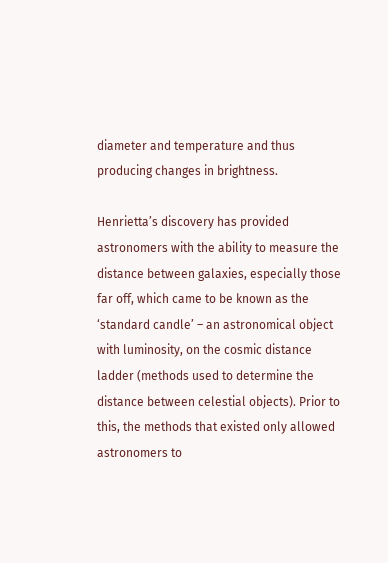diameter and temperature and thus producing changes in brightness.

Henrietta’s discovery has provided astronomers with the ability to measure the distance between galaxies, especially those far off, which came to be known as the ‘standard candle’ – an astronomical object with luminosity, on the cosmic distance ladder (methods used to determine the distance between celestial objects). Prior to this, the methods that existed only allowed astronomers to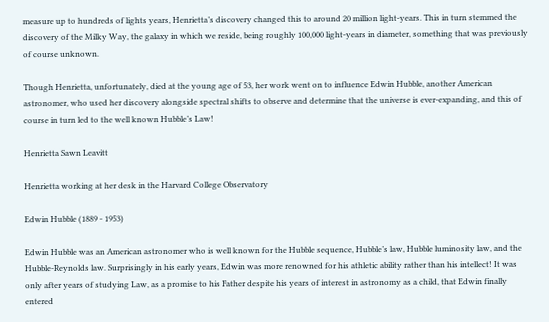measure up to hundreds of lights years, Henrietta’s discovery changed this to around 20 million light-years. This in turn stemmed the discovery of the Milky Way, the galaxy in which we reside, being roughly 100,000 light-years in diameter, something that was previously of course unknown.

Though Henrietta, unfortunately, died at the young age of 53, her work went on to influence Edwin Hubble, another American astronomer, who used her discovery alongside spectral shifts to observe and determine that the universe is ever-expanding, and this of course in turn led to the well known Hubble’s Law!

Henrietta Sawn Leavitt

Henrietta working at her desk in the Harvard College Observatory

Edwin Hubble (1889 - 1953)

Edwin Hubble was an American astronomer who is well known for the Hubble sequence, Hubble’s law, Hubble luminosity law, and the Hubble-Reynolds law. Surprisingly in his early years, Edwin was more renowned for his athletic ability rather than his intellect! It was only after years of studying Law, as a promise to his Father despite his years of interest in astronomy as a child, that Edwin finally entered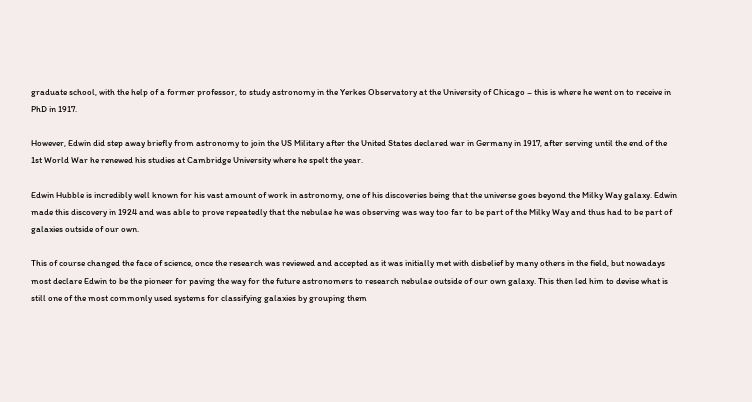graduate school, with the help of a former professor, to study astronomy in the Yerkes Observatory at the University of Chicago – this is where he went on to receive in PhD in 1917.

However, Edwin did step away briefly from astronomy to join the US Military after the United States declared war in Germany in 1917, after serving until the end of the 1st World War he renewed his studies at Cambridge University where he spelt the year.

Edwin Hubble is incredibly well known for his vast amount of work in astronomy, one of his discoveries being that the universe goes beyond the Milky Way galaxy. Edwin made this discovery in 1924 and was able to prove repeatedly that the nebulae he was observing was way too far to be part of the Milky Way and thus had to be part of galaxies outside of our own.

This of course changed the face of science, once the research was reviewed and accepted as it was initially met with disbelief by many others in the field, but nowadays most declare Edwin to be the pioneer for paving the way for the future astronomers to research nebulae outside of our own galaxy. This then led him to devise what is still one of the most commonly used systems for classifying galaxies by grouping them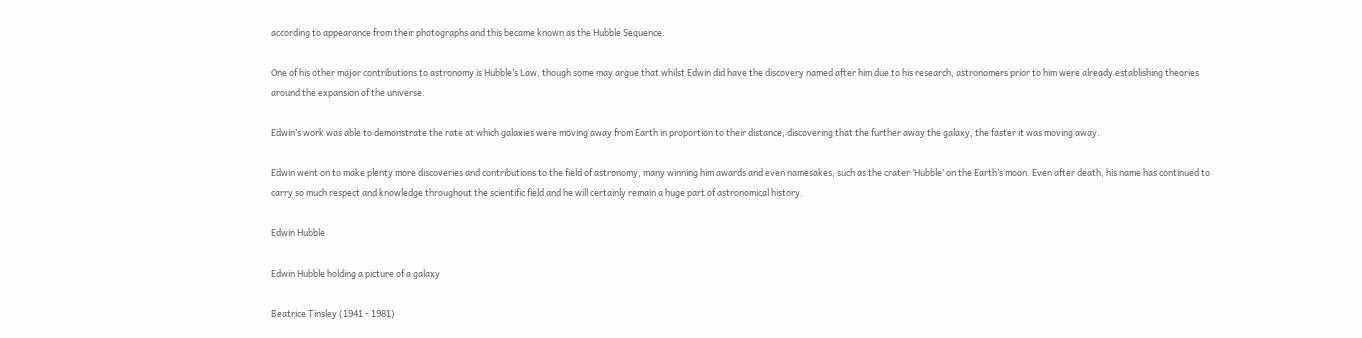according to appearance from their photographs and this became known as the Hubble Sequence.

One of his other major contributions to astronomy is Hubble’s Law, though some may argue that whilst Edwin did have the discovery named after him due to his research, astronomers prior to him were already establishing theories around the expansion of the universe.

Edwin’s work was able to demonstrate the rate at which galaxies were moving away from Earth in proportion to their distance, discovering that the further away the galaxy, the faster it was moving away.

Edwin went on to make plenty more discoveries and contributions to the field of astronomy, many winning him awards and even namesakes, such as the crater ‘Hubble’ on the Earth’s moon. Even after death, his name has continued to carry so much respect and knowledge throughout the scientific field and he will certainly remain a huge part of astronomical history.

Edwin Hubble

Edwin Hubble holding a picture of a galaxy

Beatrice Tinsley (1941 - 1981)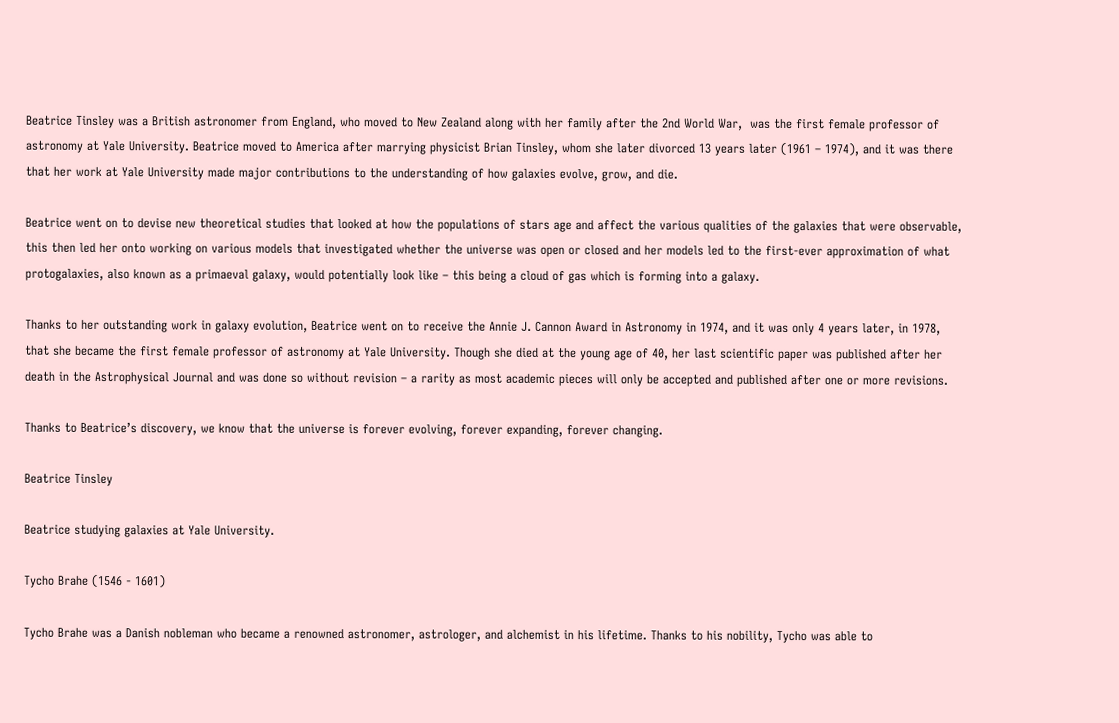Beatrice Tinsley was a British astronomer from England, who moved to New Zealand along with her family after the 2nd World War,  was the first female professor of astronomy at Yale University. Beatrice moved to America after marrying physicist Brian Tinsley, whom she later divorced 13 years later (1961 – 1974), and it was there that her work at Yale University made major contributions to the understanding of how galaxies evolve, grow, and die.

Beatrice went on to devise new theoretical studies that looked at how the populations of stars age and affect the various qualities of the galaxies that were observable, this then led her onto working on various models that investigated whether the universe was open or closed and her models led to the first-ever approximation of what protogalaxies, also known as a primaeval galaxy, would potentially look like – this being a cloud of gas which is forming into a galaxy.

Thanks to her outstanding work in galaxy evolution, Beatrice went on to receive the Annie J. Cannon Award in Astronomy in 1974, and it was only 4 years later, in 1978, that she became the first female professor of astronomy at Yale University. Though she died at the young age of 40, her last scientific paper was published after her death in the Astrophysical Journal and was done so without revision – a rarity as most academic pieces will only be accepted and published after one or more revisions.

Thanks to Beatrice’s discovery, we know that the universe is forever evolving, forever expanding, forever changing.

Beatrice Tinsley

Beatrice studying galaxies at Yale University.

Tycho Brahe (1546 - 1601)

Tycho Brahe was a Danish nobleman who became a renowned astronomer, astrologer, and alchemist in his lifetime. Thanks to his nobility, Tycho was able to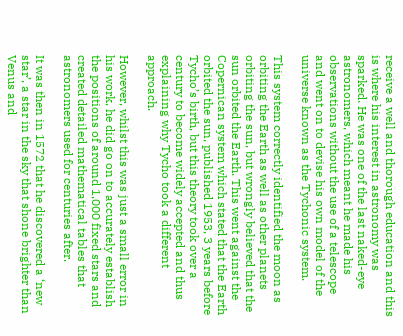receive a well and thorough education and this is where his interest in astronomy was sparked. He was one of the last naked-eye astronomers, which meant he made his observations without the use of a telescope and went on to devise his own model of the universe known as the Tychonic system.

This system correctly identified the moon as orbiting the Earth as well as other planets orbiting the sun, but wrongly believed that the sun orbited the Earth. This went against the Copernican system which stated that the Earth orbited the sun, published 1953, 3 years before Tycho’s birth, but this theory took over a century to become widely accepted and thus explaining why Tycho took a different approach.

However, whilst this was just a small error in his work, he did go on to accurately establish the positions of around 1,000 fixed stars and created detailed mathematical tables that astronomers used for centuries after.

It was then in 1572 that he discovered a ‘new star’, a star in the sky that shone brighter than Venus and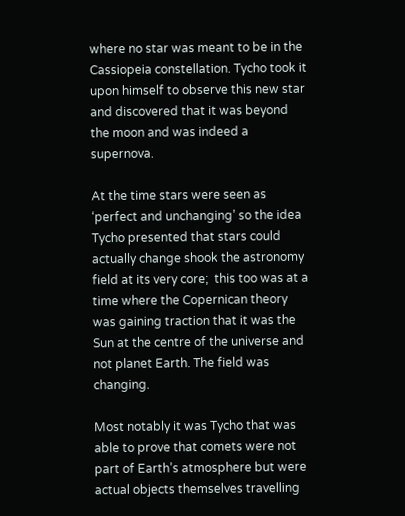where no star was meant to be in the Cassiopeia constellation. Tycho took it upon himself to observe this new star and discovered that it was beyond the moon and was indeed a supernova.

At the time stars were seen as ‘perfect and unchanging’ so the idea Tycho presented that stars could actually change shook the astronomy field at its very core;  this too was at a time where the Copernican theory was gaining traction that it was the Sun at the centre of the universe and not planet Earth. The field was changing.

Most notably it was Tycho that was able to prove that comets were not part of Earth’s atmosphere but were actual objects themselves travelling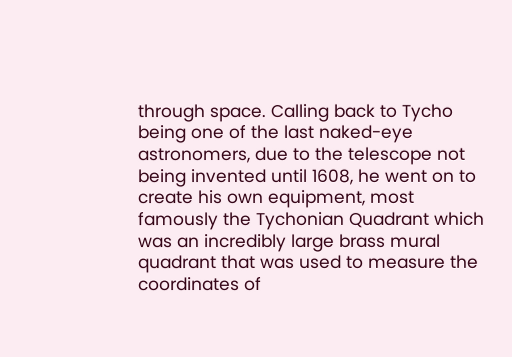through space. Calling back to Tycho being one of the last naked-eye astronomers, due to the telescope not being invented until 1608, he went on to create his own equipment, most famously the Tychonian Quadrant which was an incredibly large brass mural quadrant that was used to measure the coordinates of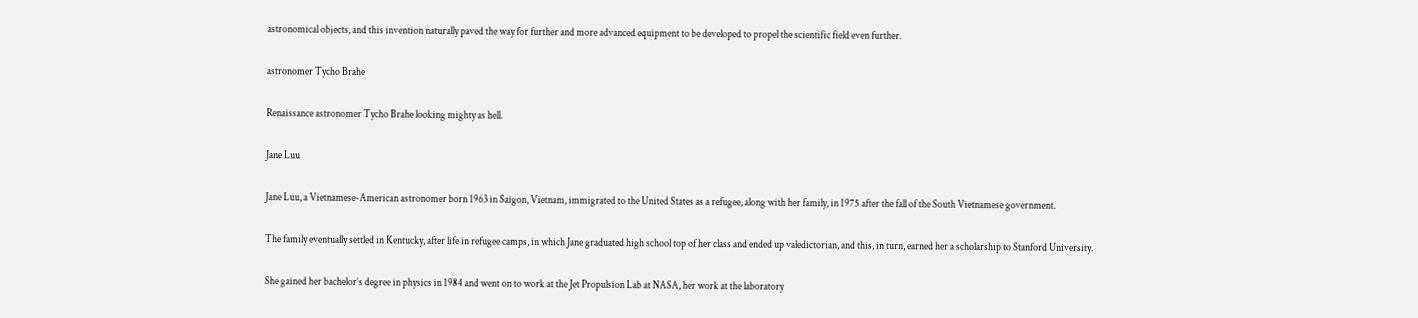astronomical objects, and this invention naturally paved the way for further and more advanced equipment to be developed to propel the scientific field even further.

astronomer Tycho Brahe

Renaissance astronomer Tycho Brahe looking mighty as hell.

Jane Luu

Jane Luu, a Vietnamese-American astronomer born 1963 in Saigon, Vietnam, immigrated to the United States as a refugee, along with her family, in 1975 after the fall of the South Vietnamese government.

The family eventually settled in Kentucky, after life in refugee camps, in which Jane graduated high school top of her class and ended up valedictorian, and this, in turn, earned her a scholarship to Stanford University.

She gained her bachelor’s degree in physics in 1984 and went on to work at the Jet Propulsion Lab at NASA, her work at the laboratory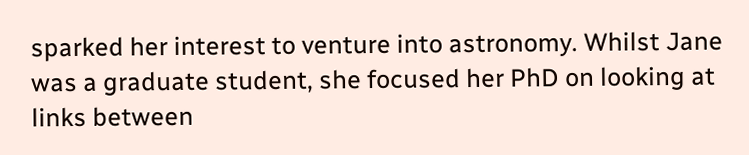sparked her interest to venture into astronomy. Whilst Jane was a graduate student, she focused her PhD on looking at links between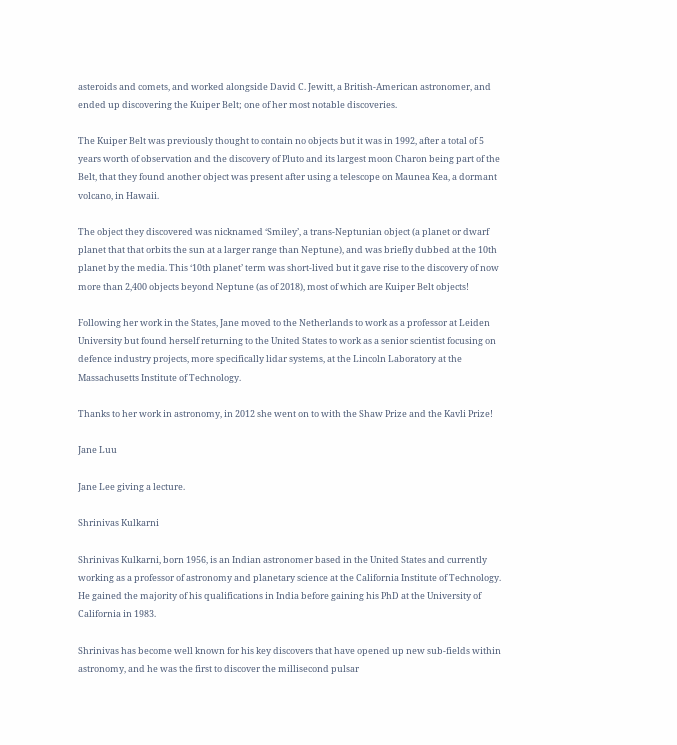asteroids and comets, and worked alongside David C. Jewitt, a British-American astronomer, and ended up discovering the Kuiper Belt; one of her most notable discoveries.

The Kuiper Belt was previously thought to contain no objects but it was in 1992, after a total of 5 years worth of observation and the discovery of Pluto and its largest moon Charon being part of the Belt, that they found another object was present after using a telescope on Maunea Kea, a dormant volcano, in Hawaii.

The object they discovered was nicknamed ‘Smiley’, a trans-Neptunian object (a planet or dwarf planet that that orbits the sun at a larger range than Neptune), and was briefly dubbed at the 10th planet by the media. This ‘10th planet’ term was short-lived but it gave rise to the discovery of now more than 2,400 objects beyond Neptune (as of 2018), most of which are Kuiper Belt objects!

Following her work in the States, Jane moved to the Netherlands to work as a professor at Leiden University but found herself returning to the United States to work as a senior scientist focusing on defence industry projects, more specifically lidar systems, at the Lincoln Laboratory at the Massachusetts Institute of Technology.

Thanks to her work in astronomy, in 2012 she went on to with the Shaw Prize and the Kavli Prize!

Jane Luu

Jane Lee giving a lecture.

Shrinivas Kulkarni

Shrinivas Kulkarni, born 1956, is an Indian astronomer based in the United States and currently working as a professor of astronomy and planetary science at the California Institute of Technology. He gained the majority of his qualifications in India before gaining his PhD at the University of California in 1983.

Shrinivas has become well known for his key discovers that have opened up new sub-fields within astronomy, and he was the first to discover the millisecond pulsar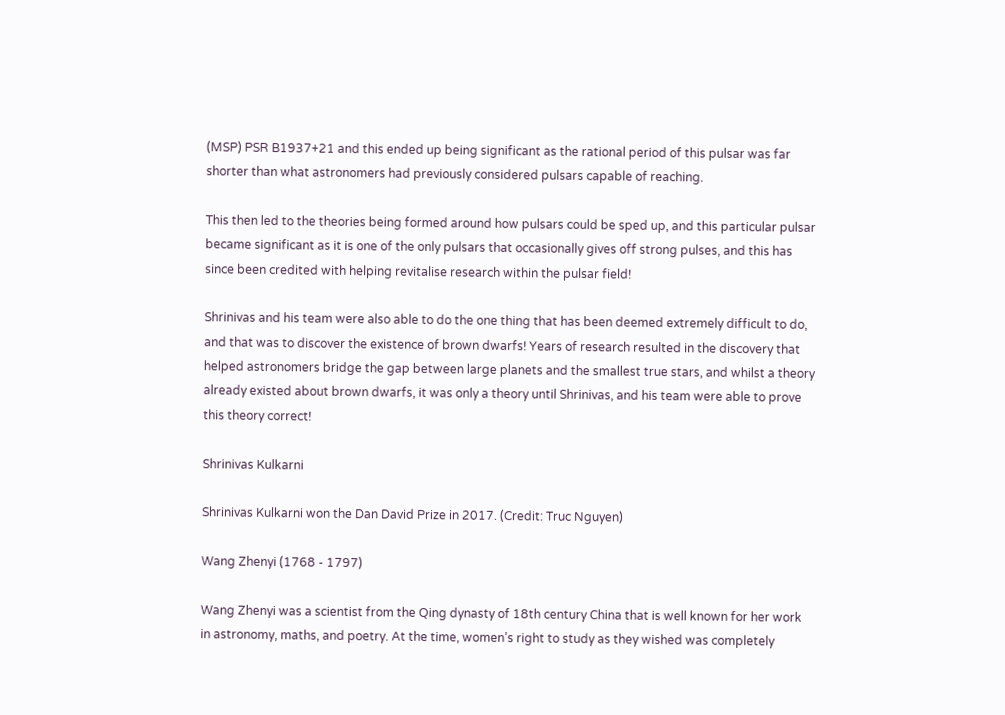(MSP) PSR B1937+21 and this ended up being significant as the rational period of this pulsar was far shorter than what astronomers had previously considered pulsars capable of reaching.

This then led to the theories being formed around how pulsars could be sped up, and this particular pulsar became significant as it is one of the only pulsars that occasionally gives off strong pulses, and this has since been credited with helping revitalise research within the pulsar field!

Shrinivas and his team were also able to do the one thing that has been deemed extremely difficult to do, and that was to discover the existence of brown dwarfs! Years of research resulted in the discovery that helped astronomers bridge the gap between large planets and the smallest true stars, and whilst a theory already existed about brown dwarfs, it was only a theory until Shrinivas, and his team were able to prove this theory correct!

Shrinivas Kulkarni

Shrinivas Kulkarni won the Dan David Prize in 2017. (Credit: Truc Nguyen)

Wang Zhenyi (1768 - 1797)

Wang Zhenyi was a scientist from the Qing dynasty of 18th century China that is well known for her work in astronomy, maths, and poetry. At the time, women’s right to study as they wished was completely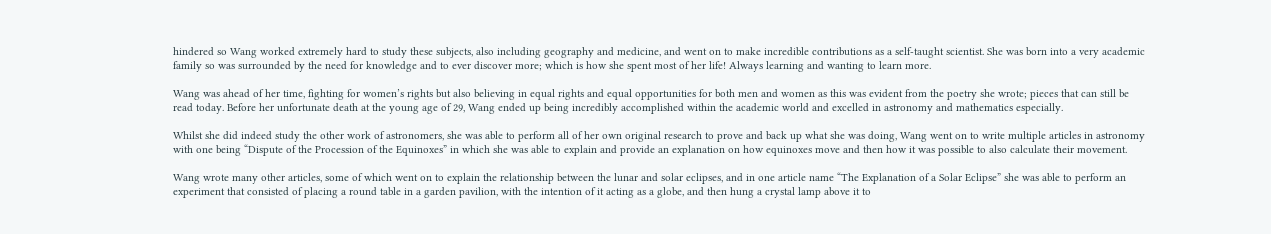hindered so Wang worked extremely hard to study these subjects, also including geography and medicine, and went on to make incredible contributions as a self-taught scientist. She was born into a very academic family so was surrounded by the need for knowledge and to ever discover more; which is how she spent most of her life! Always learning and wanting to learn more.

Wang was ahead of her time, fighting for women’s rights but also believing in equal rights and equal opportunities for both men and women as this was evident from the poetry she wrote; pieces that can still be read today. Before her unfortunate death at the young age of 29, Wang ended up being incredibly accomplished within the academic world and excelled in astronomy and mathematics especially.

Whilst she did indeed study the other work of astronomers, she was able to perform all of her own original research to prove and back up what she was doing, Wang went on to write multiple articles in astronomy with one being “Dispute of the Procession of the Equinoxes” in which she was able to explain and provide an explanation on how equinoxes move and then how it was possible to also calculate their movement.

Wang wrote many other articles, some of which went on to explain the relationship between the lunar and solar eclipses, and in one article name “The Explanation of a Solar Eclipse” she was able to perform an experiment that consisted of placing a round table in a garden pavilion, with the intention of it acting as a globe, and then hung a crystal lamp above it to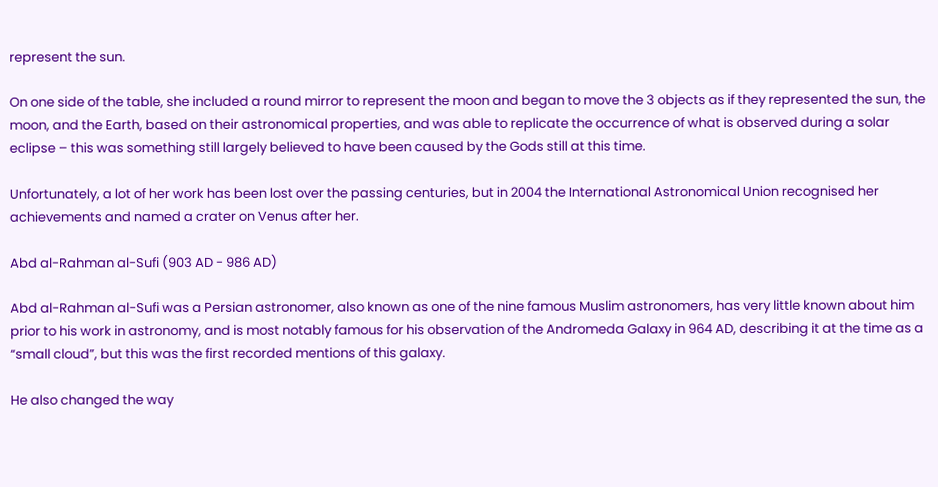represent the sun.

On one side of the table, she included a round mirror to represent the moon and began to move the 3 objects as if they represented the sun, the moon, and the Earth, based on their astronomical properties, and was able to replicate the occurrence of what is observed during a solar eclipse – this was something still largely believed to have been caused by the Gods still at this time.

Unfortunately, a lot of her work has been lost over the passing centuries, but in 2004 the International Astronomical Union recognised her achievements and named a crater on Venus after her.

Abd al-Rahman al-Sufi (903 AD - 986 AD)

Abd al-Rahman al-Sufi was a Persian astronomer, also known as one of the nine famous Muslim astronomers, has very little known about him prior to his work in astronomy, and is most notably famous for his observation of the Andromeda Galaxy in 964 AD, describing it at the time as a “small cloud”, but this was the first recorded mentions of this galaxy.

He also changed the way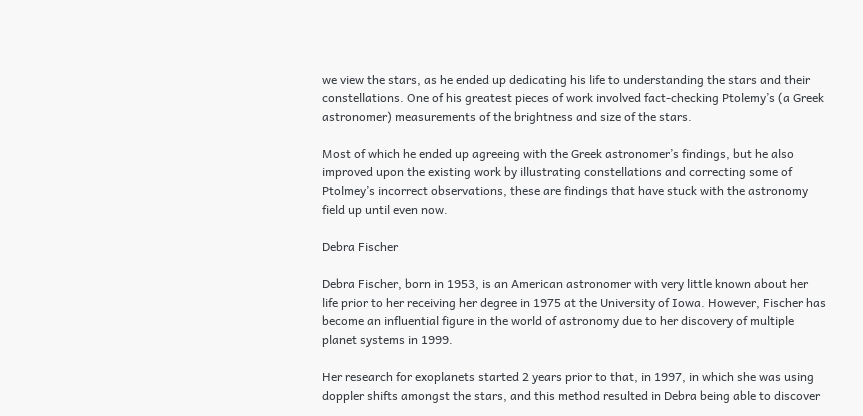we view the stars, as he ended up dedicating his life to understanding the stars and their constellations. One of his greatest pieces of work involved fact-checking Ptolemy’s (a Greek astronomer) measurements of the brightness and size of the stars.

Most of which he ended up agreeing with the Greek astronomer’s findings, but he also improved upon the existing work by illustrating constellations and correcting some of Ptolmey’s incorrect observations, these are findings that have stuck with the astronomy field up until even now.

Debra Fischer

Debra Fischer, born in 1953, is an American astronomer with very little known about her life prior to her receiving her degree in 1975 at the University of Iowa. However, Fischer has become an influential figure in the world of astronomy due to her discovery of multiple planet systems in 1999.

Her research for exoplanets started 2 years prior to that, in 1997, in which she was using doppler shifts amongst the stars, and this method resulted in Debra being able to discover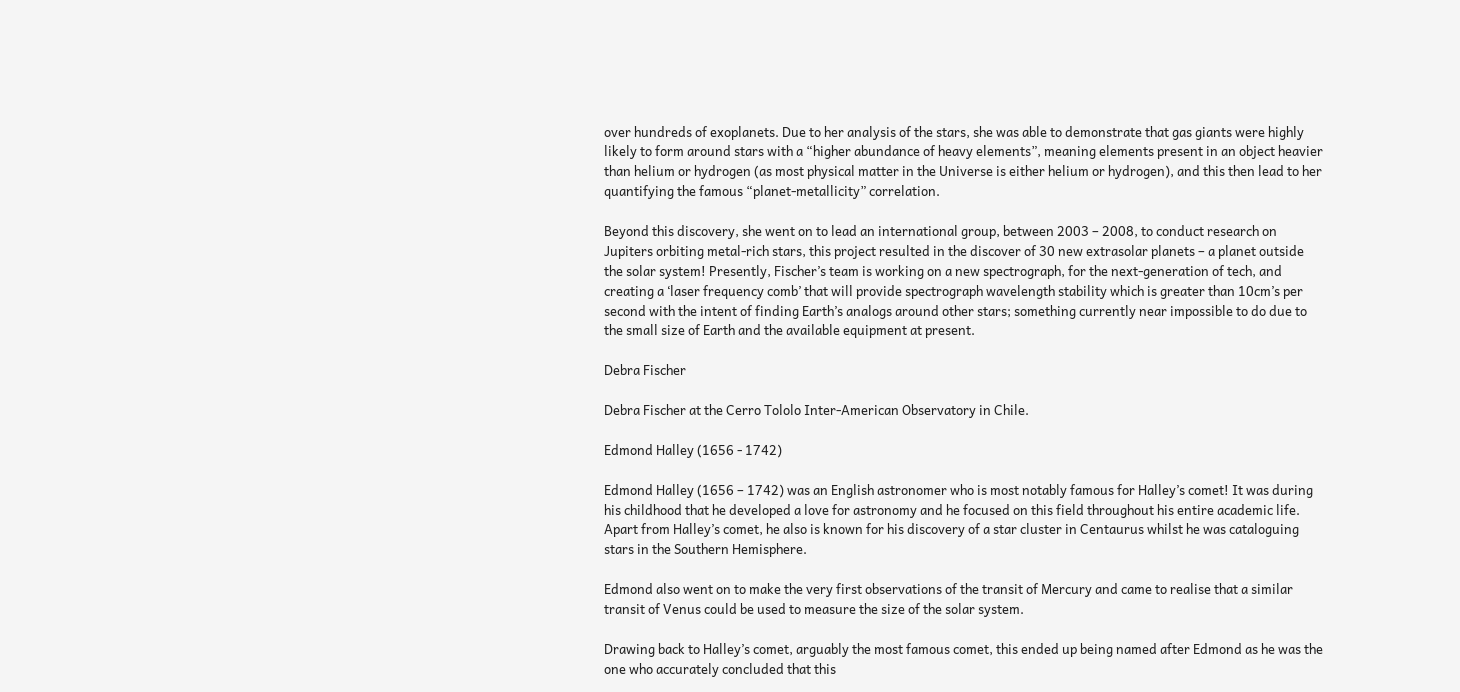over hundreds of exoplanets. Due to her analysis of the stars, she was able to demonstrate that gas giants were highly likely to form around stars with a “higher abundance of heavy elements”, meaning elements present in an object heavier than helium or hydrogen (as most physical matter in the Universe is either helium or hydrogen), and this then lead to her quantifying the famous “planet-metallicity” correlation.

Beyond this discovery, she went on to lead an international group, between 2003 – 2008, to conduct research on Jupiters orbiting metal-rich stars, this project resulted in the discover of 30 new extrasolar planets – a planet outside the solar system! Presently, Fischer’s team is working on a new spectrograph, for the next-generation of tech, and creating a ‘laser frequency comb’ that will provide spectrograph wavelength stability which is greater than 10cm’s per second with the intent of finding Earth’s analogs around other stars; something currently near impossible to do due to the small size of Earth and the available equipment at present.

Debra Fischer

Debra Fischer at the Cerro Tololo Inter-American Observatory in Chile.

Edmond Halley (1656 - 1742)

Edmond Halley (1656 – 1742) was an English astronomer who is most notably famous for Halley’s comet! It was during his childhood that he developed a love for astronomy and he focused on this field throughout his entire academic life. Apart from Halley’s comet, he also is known for his discovery of a star cluster in Centaurus whilst he was cataloguing stars in the Southern Hemisphere.

Edmond also went on to make the very first observations of the transit of Mercury and came to realise that a similar transit of Venus could be used to measure the size of the solar system.

Drawing back to Halley’s comet, arguably the most famous comet, this ended up being named after Edmond as he was the one who accurately concluded that this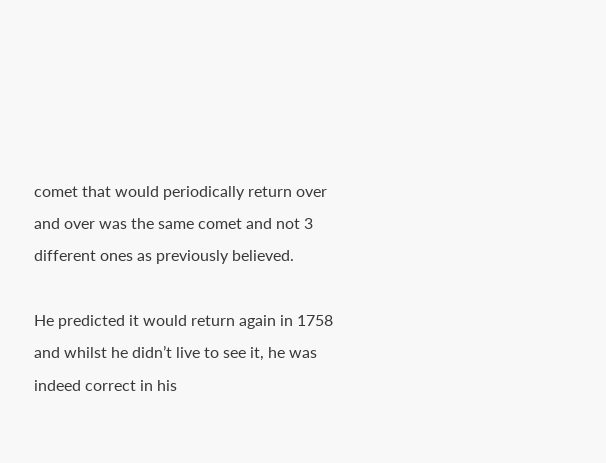comet that would periodically return over and over was the same comet and not 3 different ones as previously believed.

He predicted it would return again in 1758 and whilst he didn’t live to see it, he was indeed correct in his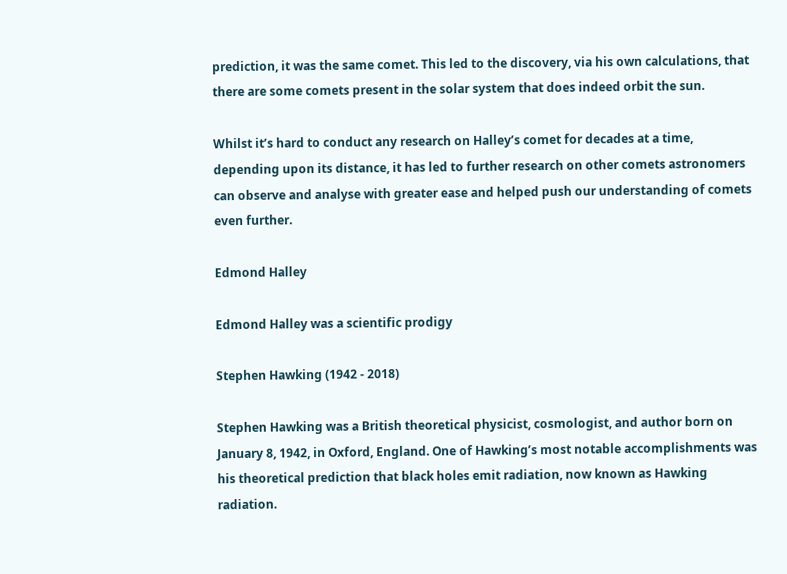prediction, it was the same comet. This led to the discovery, via his own calculations, that there are some comets present in the solar system that does indeed orbit the sun.

Whilst it’s hard to conduct any research on Halley’s comet for decades at a time, depending upon its distance, it has led to further research on other comets astronomers can observe and analyse with greater ease and helped push our understanding of comets even further.

Edmond Halley

Edmond Halley was a scientific prodigy

Stephen Hawking (1942 - 2018)

Stephen Hawking was a British theoretical physicist, cosmologist, and author born on January 8, 1942, in Oxford, England. One of Hawking’s most notable accomplishments was his theoretical prediction that black holes emit radiation, now known as Hawking radiation.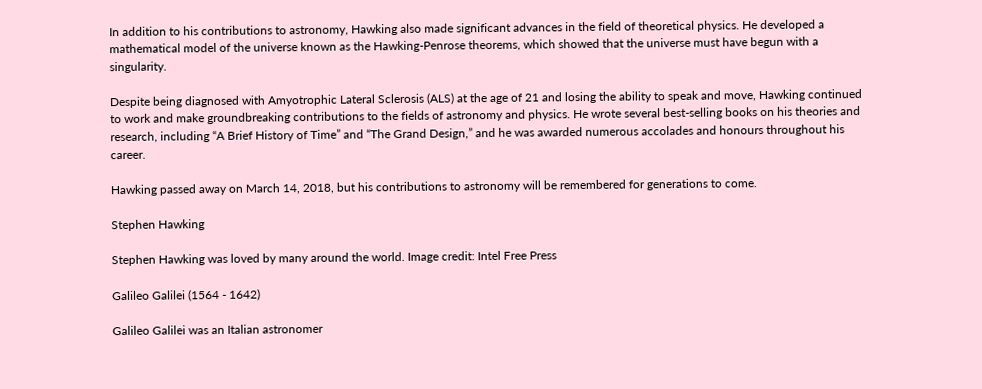In addition to his contributions to astronomy, Hawking also made significant advances in the field of theoretical physics. He developed a mathematical model of the universe known as the Hawking-Penrose theorems, which showed that the universe must have begun with a singularity.

Despite being diagnosed with Amyotrophic Lateral Sclerosis (ALS) at the age of 21 and losing the ability to speak and move, Hawking continued to work and make groundbreaking contributions to the fields of astronomy and physics. He wrote several best-selling books on his theories and research, including “A Brief History of Time” and “The Grand Design,” and he was awarded numerous accolades and honours throughout his career.

Hawking passed away on March 14, 2018, but his contributions to astronomy will be remembered for generations to come.

Stephen Hawking

Stephen Hawking was loved by many around the world. Image credit: Intel Free Press

Galileo Galilei (1564 - 1642)

Galileo Galilei was an Italian astronomer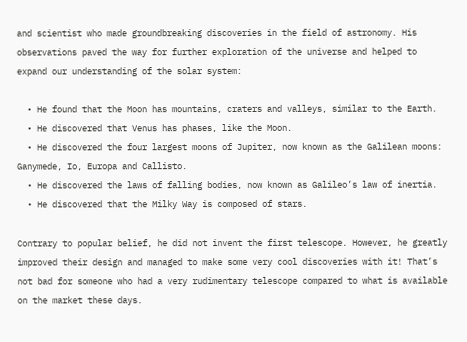and scientist who made groundbreaking discoveries in the field of astronomy. His observations paved the way for further exploration of the universe and helped to expand our understanding of the solar system:

  • He found that the Moon has mountains, craters and valleys, similar to the Earth.
  • He discovered that Venus has phases, like the Moon.
  • He discovered the four largest moons of Jupiter, now known as the Galilean moons: Ganymede, Io, Europa and Callisto.
  • He discovered the laws of falling bodies, now known as Galileo’s law of inertia.
  • He discovered that the Milky Way is composed of stars.

Contrary to popular belief, he did not invent the first telescope. However, he greatly improved their design and managed to make some very cool discoveries with it! That’s not bad for someone who had a very rudimentary telescope compared to what is available on the market these days.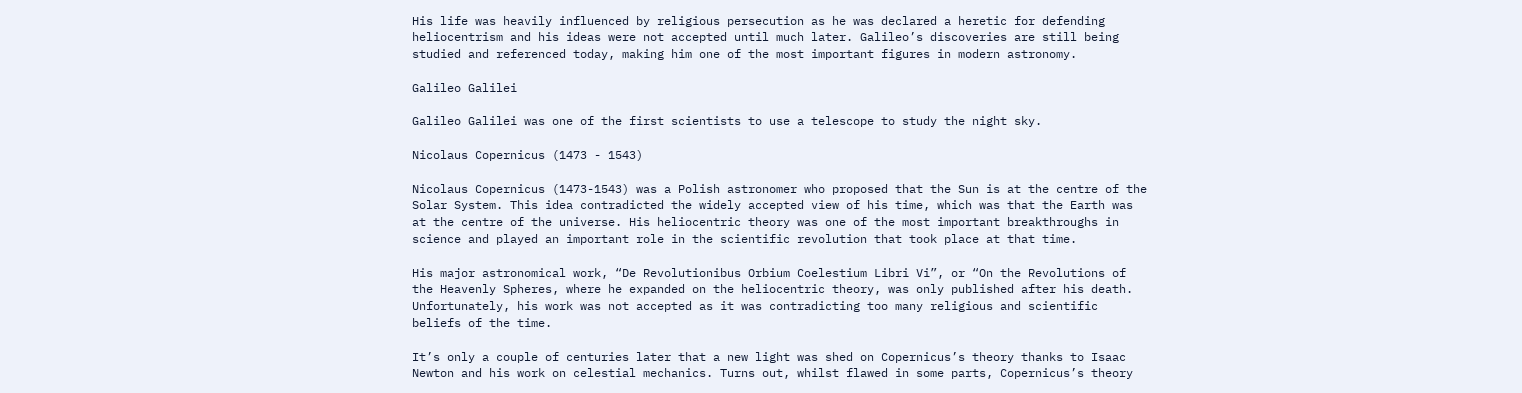His life was heavily influenced by religious persecution as he was declared a heretic for defending heliocentrism and his ideas were not accepted until much later. Galileo’s discoveries are still being studied and referenced today, making him one of the most important figures in modern astronomy.

Galileo Galilei

Galileo Galilei was one of the first scientists to use a telescope to study the night sky.

Nicolaus Copernicus (1473 - 1543)

Nicolaus Copernicus (1473-1543) was a Polish astronomer who proposed that the Sun is at the centre of the Solar System. This idea contradicted the widely accepted view of his time, which was that the Earth was at the centre of the universe. His heliocentric theory was one of the most important breakthroughs in science and played an important role in the scientific revolution that took place at that time.

His major astronomical work, “De Revolutionibus Orbium Coelestium Libri Vi”, or “On the Revolutions of the Heavenly Spheres, where he expanded on the heliocentric theory, was only published after his death. Unfortunately, his work was not accepted as it was contradicting too many religious and scientific beliefs of the time.

It’s only a couple of centuries later that a new light was shed on Copernicus’s theory thanks to Isaac Newton and his work on celestial mechanics. Turns out, whilst flawed in some parts, Copernicus’s theory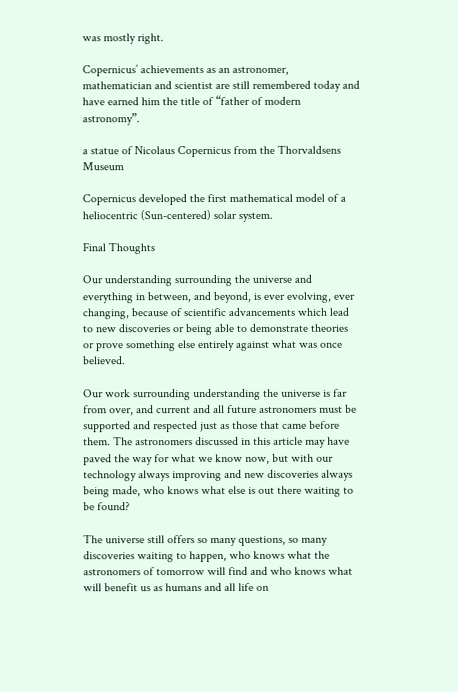was mostly right.

Copernicus’ achievements as an astronomer, mathematician and scientist are still remembered today and have earned him the title of “father of modern astronomy”.

a statue of Nicolaus Copernicus from the Thorvaldsens Museum

Copernicus developed the first mathematical model of a heliocentric (Sun-centered) solar system.

Final Thoughts

Our understanding surrounding the universe and everything in between, and beyond, is ever evolving, ever changing, because of scientific advancements which lead to new discoveries or being able to demonstrate theories or prove something else entirely against what was once believed.

Our work surrounding understanding the universe is far from over, and current and all future astronomers must be supported and respected just as those that came before them. The astronomers discussed in this article may have paved the way for what we know now, but with our technology always improving and new discoveries always being made, who knows what else is out there waiting to be found?

The universe still offers so many questions, so many discoveries waiting to happen, who knows what the astronomers of tomorrow will find and who knows what will benefit us as humans and all life on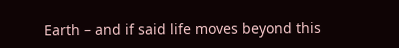Earth – and if said life moves beyond this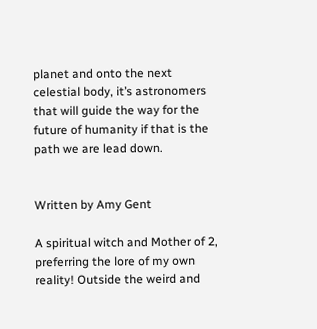planet and onto the next celestial body, it’s astronomers that will guide the way for the future of humanity if that is the path we are lead down.


Written by Amy Gent

A spiritual witch and Mother of 2, preferring the lore of my own reality! Outside the weird and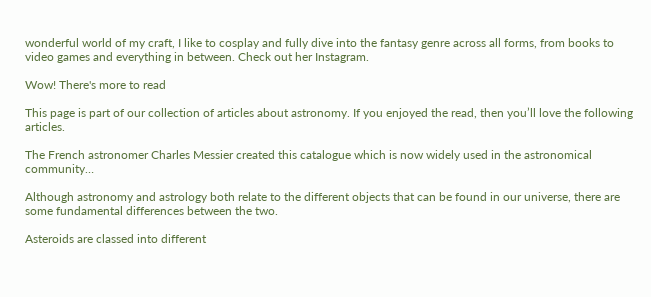wonderful world of my craft, I like to cosplay and fully dive into the fantasy genre across all forms, from books to video games and everything in between. Check out her Instagram.

Wow! There's more to read

This page is part of our collection of articles about astronomy. If you enjoyed the read, then you’ll love the following articles.

The French astronomer Charles Messier created this catalogue which is now widely used in the astronomical community…

Although astronomy and astrology both relate to the different objects that can be found in our universe, there are some fundamental differences between the two.

Asteroids are classed into different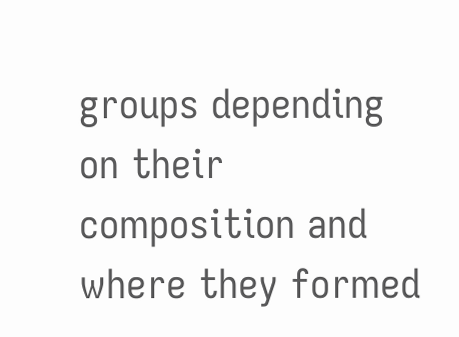groups depending on their composition and where they formed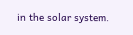in the solar system.